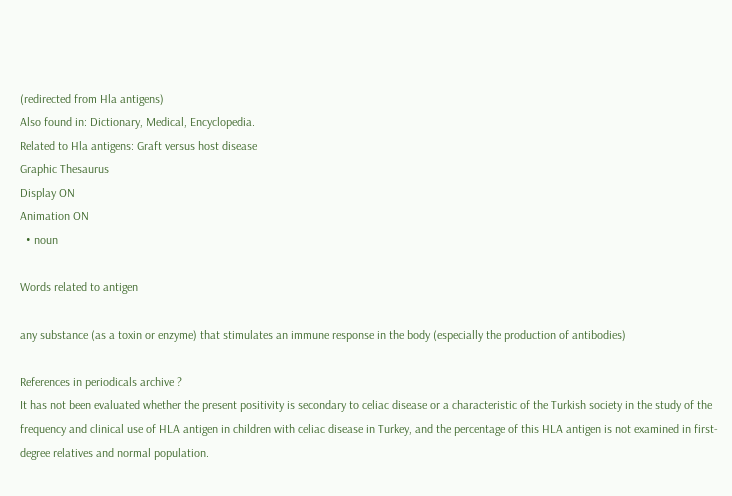(redirected from Hla antigens)
Also found in: Dictionary, Medical, Encyclopedia.
Related to Hla antigens: Graft versus host disease
Graphic Thesaurus
Display ON
Animation ON
  • noun

Words related to antigen

any substance (as a toxin or enzyme) that stimulates an immune response in the body (especially the production of antibodies)

References in periodicals archive ?
It has not been evaluated whether the present positivity is secondary to celiac disease or a characteristic of the Turkish society in the study of the frequency and clinical use of HLA antigen in children with celiac disease in Turkey, and the percentage of this HLA antigen is not examined in first-degree relatives and normal population.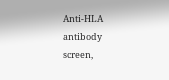Anti-HLA antibody screen,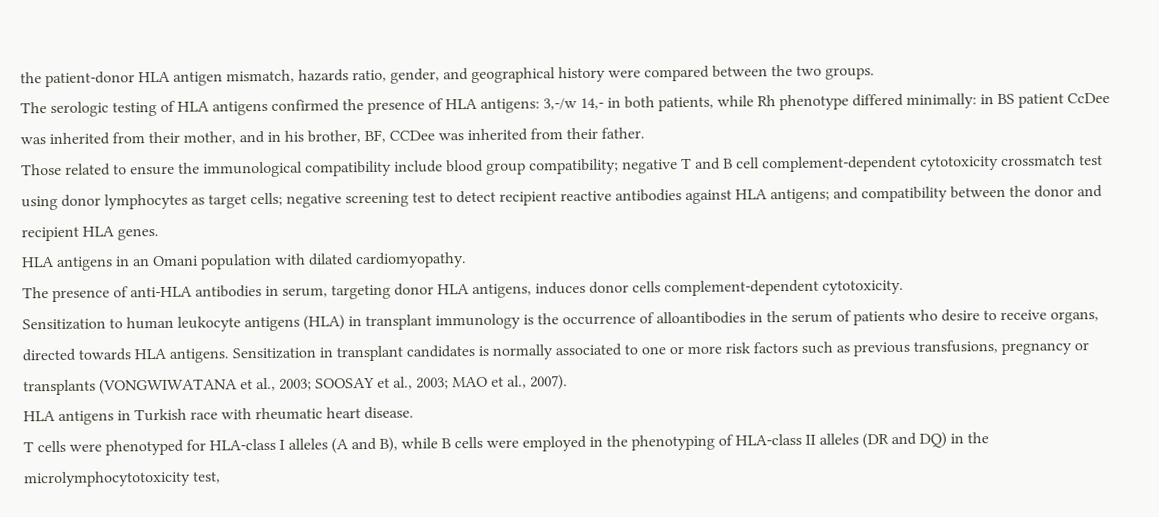the patient-donor HLA antigen mismatch, hazards ratio, gender, and geographical history were compared between the two groups.
The serologic testing of HLA antigens confirmed the presence of HLA antigens: 3,-/w 14,- in both patients, while Rh phenotype differed minimally: in BS patient CcDee was inherited from their mother, and in his brother, BF, CCDee was inherited from their father.
Those related to ensure the immunological compatibility include blood group compatibility; negative T and B cell complement-dependent cytotoxicity crossmatch test using donor lymphocytes as target cells; negative screening test to detect recipient reactive antibodies against HLA antigens; and compatibility between the donor and recipient HLA genes.
HLA antigens in an Omani population with dilated cardiomyopathy.
The presence of anti-HLA antibodies in serum, targeting donor HLA antigens, induces donor cells complement-dependent cytotoxicity.
Sensitization to human leukocyte antigens (HLA) in transplant immunology is the occurrence of alloantibodies in the serum of patients who desire to receive organs, directed towards HLA antigens. Sensitization in transplant candidates is normally associated to one or more risk factors such as previous transfusions, pregnancy or transplants (VONGWIWATANA et al., 2003; SOOSAY et al., 2003; MAO et al., 2007).
HLA antigens in Turkish race with rheumatic heart disease.
T cells were phenotyped for HLA-class I alleles (A and B), while B cells were employed in the phenotyping of HLA-class II alleles (DR and DQ) in the microlymphocytotoxicity test,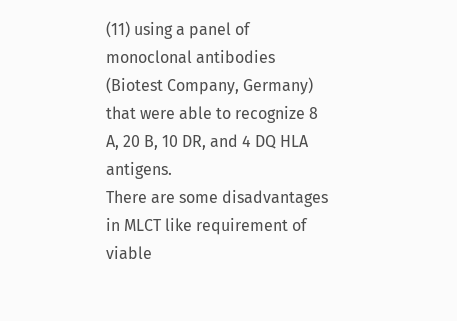(11) using a panel of monoclonal antibodies (Biotest Company, Germany) that were able to recognize 8 A, 20 B, 10 DR, and 4 DQ HLA antigens.
There are some disadvantages in MLCT like requirement of viable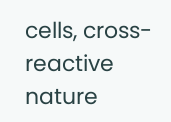cells, cross-reactive nature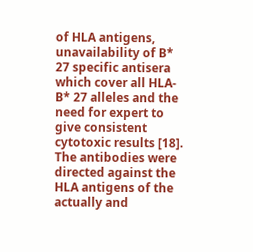of HLA antigens, unavailability of B* 27 specific antisera which cover all HLA-B* 27 alleles and the need for expert to give consistent cytotoxic results [18].
The antibodies were directed against the HLA antigens of the actually and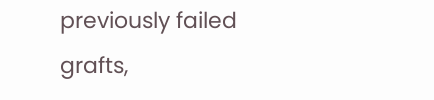previously failed grafts,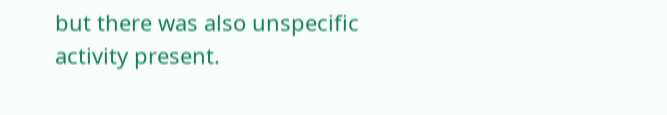but there was also unspecific activity present.